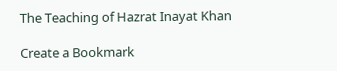The Teaching of Hazrat Inayat Khan

Create a Bookmark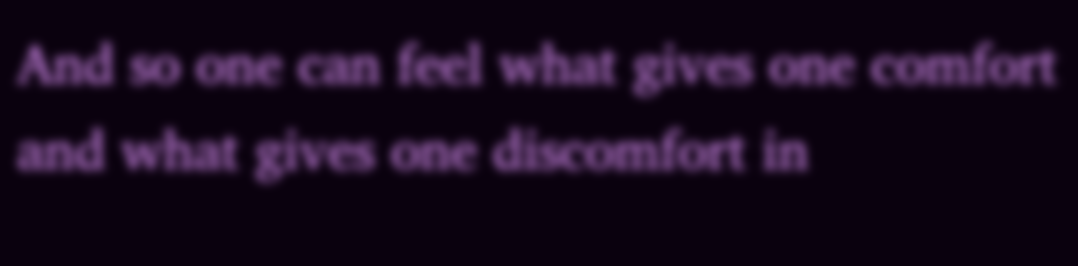And so one can feel what gives one comfort and what gives one discomfort in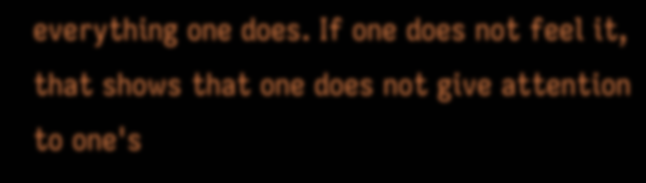everything one does. If one does not feel it, that shows that one does not give attention to one's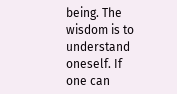being. The wisdom is to understand oneself. If one can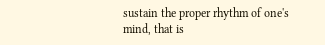sustain the proper rhythm of one's mind, that is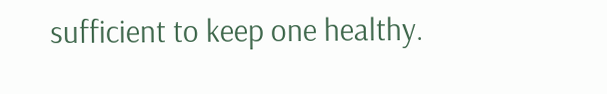sufficient to keep one healthy.